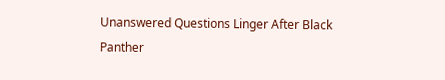Unanswered Questions Linger After Black Panther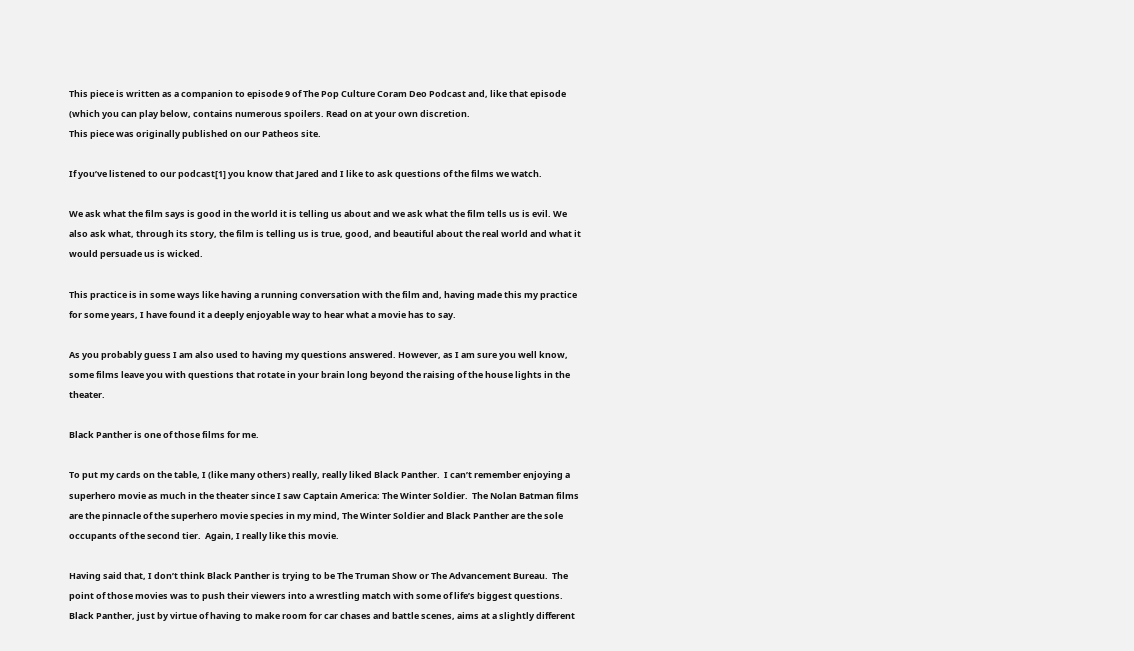This piece is written as a companion to episode 9 of The Pop Culture Coram Deo Podcast and, like that episode (which you can play below, contains numerous spoilers. Read on at your own discretion.
This piece was originally published on our Patheos site.

If you’ve listened to our podcast[1] you know that Jared and I like to ask questions of the films we watch.

We ask what the film says is good in the world it is telling us about and we ask what the film tells us is evil. We also ask what, through its story, the film is telling us is true, good, and beautiful about the real world and what it would persuade us is wicked.

This practice is in some ways like having a running conversation with the film and, having made this my practice for some years, I have found it a deeply enjoyable way to hear what a movie has to say.

As you probably guess I am also used to having my questions answered. However, as I am sure you well know, some films leave you with questions that rotate in your brain long beyond the raising of the house lights in the theater.

Black Panther is one of those films for me.

To put my cards on the table, I (like many others) really, really liked Black Panther.  I can’t remember enjoying a superhero movie as much in the theater since I saw Captain America: The Winter Soldier.  The Nolan Batman films are the pinnacle of the superhero movie species in my mind, The Winter Soldier and Black Panther are the sole occupants of the second tier.  Again, I really like this movie.

Having said that, I don’t think Black Panther is trying to be The Truman Show or The Advancement Bureau.  The point of those movies was to push their viewers into a wrestling match with some of life’s biggest questions.  Black Panther, just by virtue of having to make room for car chases and battle scenes, aims at a slightly different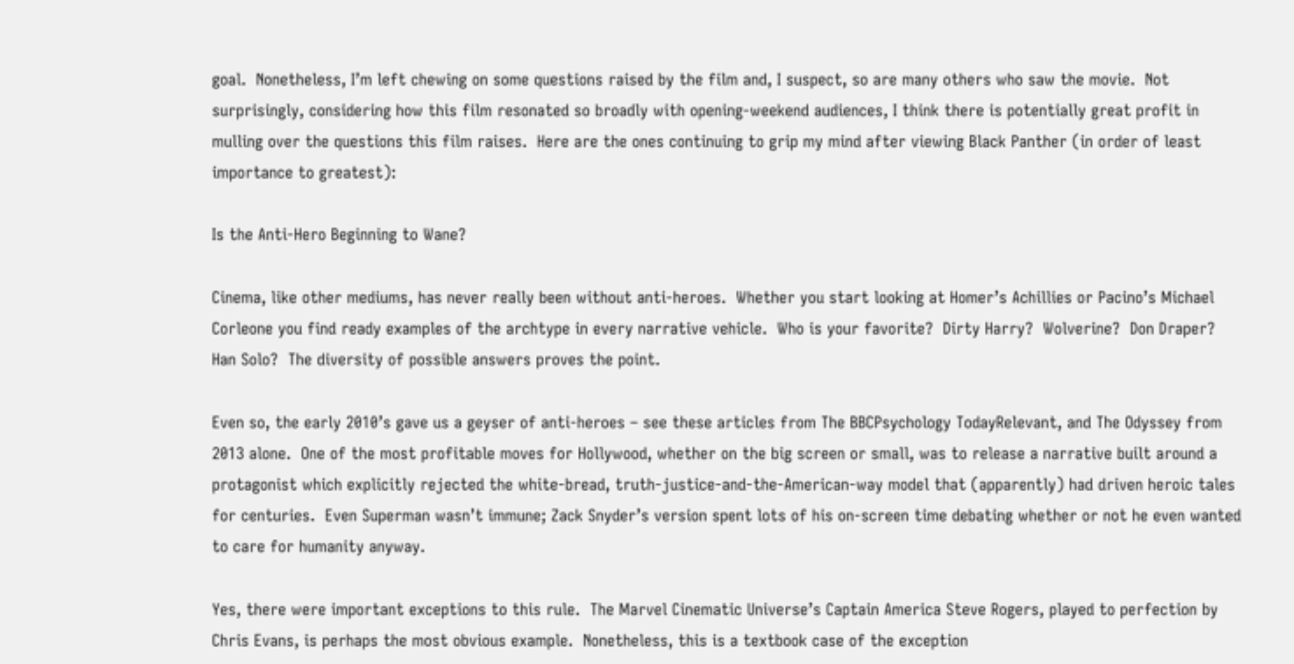goal.  Nonetheless, I’m left chewing on some questions raised by the film and, I suspect, so are many others who saw the movie.  Not surprisingly, considering how this film resonated so broadly with opening-weekend audiences, I think there is potentially great profit in mulling over the questions this film raises.  Here are the ones continuing to grip my mind after viewing Black Panther (in order of least importance to greatest):

Is the Anti-Hero Beginning to Wane?

Cinema, like other mediums, has never really been without anti-heroes.  Whether you start looking at Homer’s Achillies or Pacino’s Michael Corleone you find ready examples of the archtype in every narrative vehicle.  Who is your favorite?  Dirty Harry?  Wolverine?  Don Draper?  Han Solo?  The diversity of possible answers proves the point.

Even so, the early 2010’s gave us a geyser of anti-heroes – see these articles from The BBCPsychology TodayRelevant, and The Odyssey from 2013 alone.  One of the most profitable moves for Hollywood, whether on the big screen or small, was to release a narrative built around a protagonist which explicitly rejected the white-bread, truth-justice-and-the-American-way model that (apparently) had driven heroic tales for centuries.  Even Superman wasn’t immune; Zack Snyder’s version spent lots of his on-screen time debating whether or not he even wanted to care for humanity anyway.

Yes, there were important exceptions to this rule.  The Marvel Cinematic Universe’s Captain America Steve Rogers, played to perfection by Chris Evans, is perhaps the most obvious example.  Nonetheless, this is a textbook case of the exception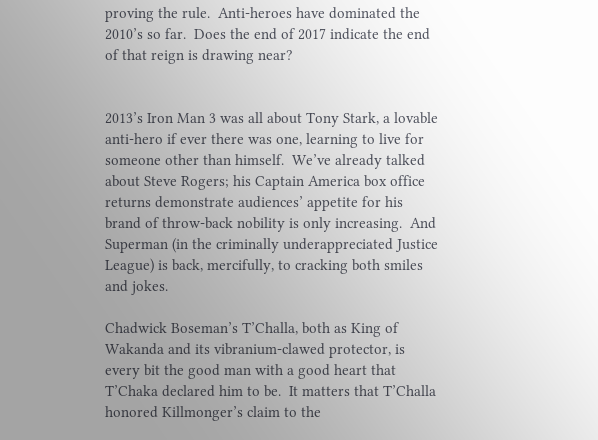proving the rule.  Anti-heroes have dominated the 2010’s so far.  Does the end of 2017 indicate the end of that reign is drawing near?


2013’s Iron Man 3 was all about Tony Stark, a lovable anti-hero if ever there was one, learning to live for someone other than himself.  We’ve already talked about Steve Rogers; his Captain America box office returns demonstrate audiences’ appetite for his brand of throw-back nobility is only increasing.  And Superman (in the criminally underappreciated Justice League) is back, mercifully, to cracking both smiles and jokes.

Chadwick Boseman’s T’Challa, both as King of Wakanda and its vibranium-clawed protector, is every bit the good man with a good heart that T’Chaka declared him to be.  It matters that T’Challa honored Killmonger’s claim to the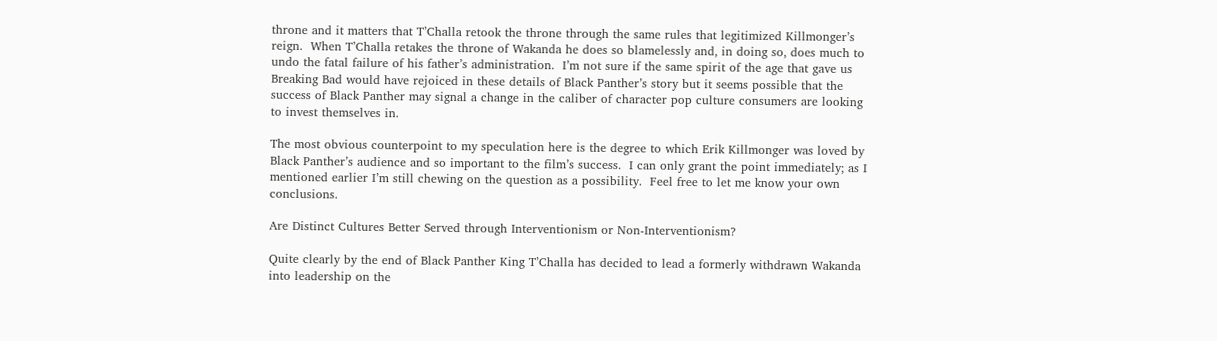throne and it matters that T’Challa retook the throne through the same rules that legitimized Killmonger’s reign.  When T’Challa retakes the throne of Wakanda he does so blamelessly and, in doing so, does much to undo the fatal failure of his father’s administration.  I’m not sure if the same spirit of the age that gave us Breaking Bad would have rejoiced in these details of Black Panther’s story but it seems possible that the success of Black Panther may signal a change in the caliber of character pop culture consumers are looking to invest themselves in.

The most obvious counterpoint to my speculation here is the degree to which Erik Killmonger was loved by Black Panther’s audience and so important to the film’s success.  I can only grant the point immediately; as I mentioned earlier I’m still chewing on the question as a possibility.  Feel free to let me know your own conclusions.

Are Distinct Cultures Better Served through Interventionism or Non-Interventionism?

Quite clearly by the end of Black Panther King T’Challa has decided to lead a formerly withdrawn Wakanda into leadership on the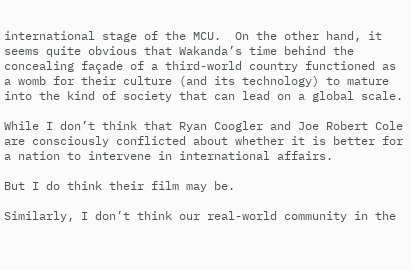international stage of the MCU.  On the other hand, it seems quite obvious that Wakanda’s time behind the concealing façade of a third-world country functioned as a womb for their culture (and its technology) to mature into the kind of society that can lead on a global scale.

While I don’t think that Ryan Coogler and Joe Robert Cole are consciously conflicted about whether it is better for a nation to intervene in international affairs.

But I do think their film may be.

Similarly, I don’t think our real-world community in the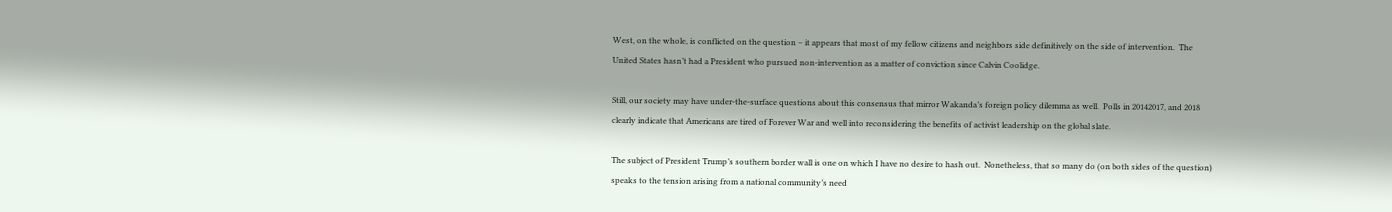West, on the whole, is conflicted on the question – it appears that most of my fellow citizens and neighbors side definitively on the side of intervention.  The United States hasn’t had a President who pursued non-intervention as a matter of conviction since Calvin Coolidge.

Still, our society may have under-the-surface questions about this consensus that mirror Wakanda’s foreign policy dilemma as well.  Polls in 20142017, and 2018 clearly indicate that Americans are tired of Forever War and well into reconsidering the benefits of activist leadership on the global slate.

The subject of President Trump’s southern border wall is one on which I have no desire to hash out.  Nonetheless, that so many do (on both sides of the question) speaks to the tension arising from a national community’s need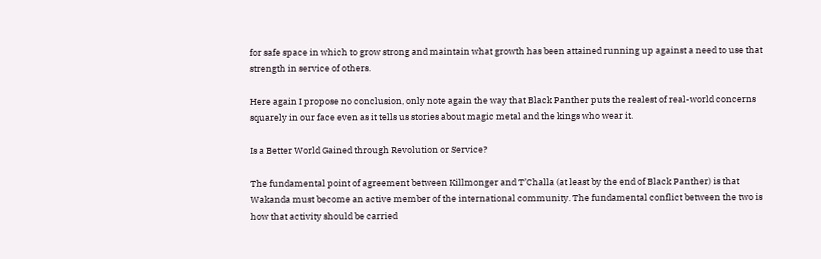for safe space in which to grow strong and maintain what growth has been attained running up against a need to use that strength in service of others.

Here again I propose no conclusion, only note again the way that Black Panther puts the realest of real-world concerns squarely in our face even as it tells us stories about magic metal and the kings who wear it.

Is a Better World Gained through Revolution or Service?

The fundamental point of agreement between Killmonger and T’Challa (at least by the end of Black Panther) is that Wakanda must become an active member of the international community. The fundamental conflict between the two is how that activity should be carried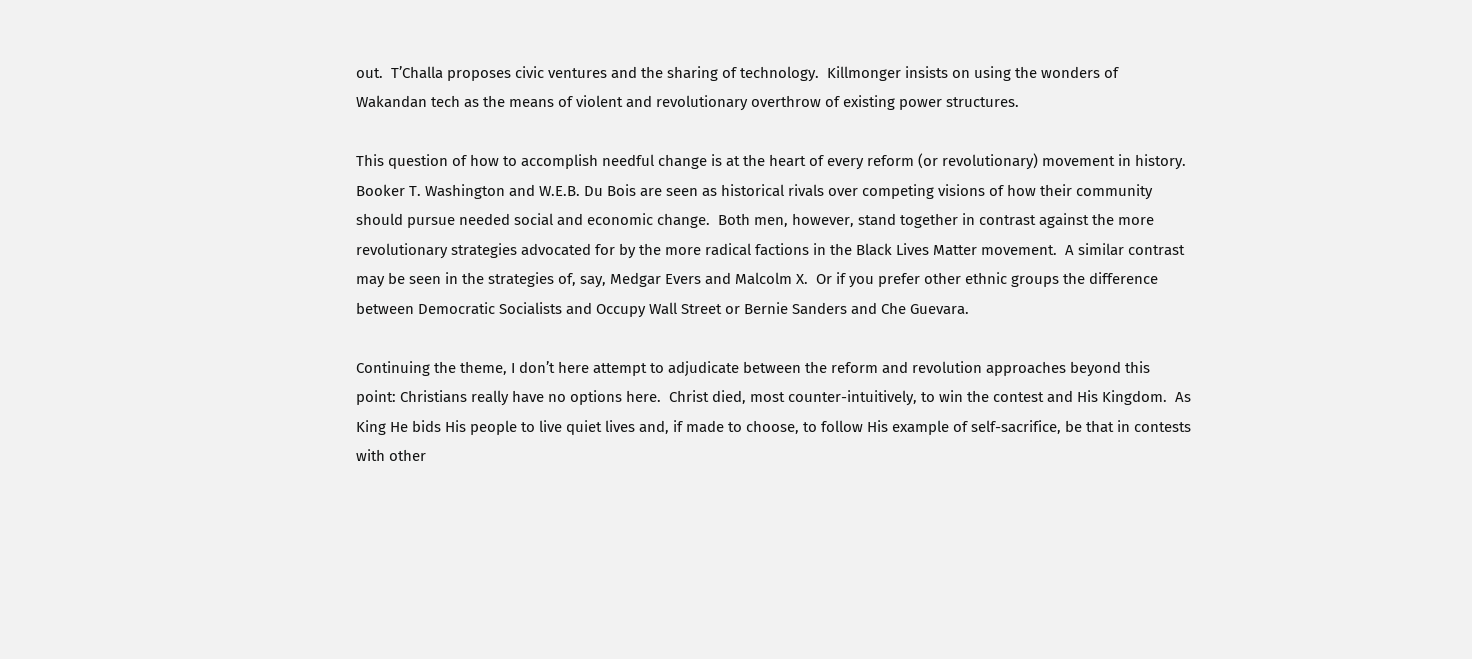out.  T’Challa proposes civic ventures and the sharing of technology.  Killmonger insists on using the wonders of Wakandan tech as the means of violent and revolutionary overthrow of existing power structures.

This question of how to accomplish needful change is at the heart of every reform (or revolutionary) movement in history.  Booker T. Washington and W.E.B. Du Bois are seen as historical rivals over competing visions of how their community should pursue needed social and economic change.  Both men, however, stand together in contrast against the more revolutionary strategies advocated for by the more radical factions in the Black Lives Matter movement.  A similar contrast may be seen in the strategies of, say, Medgar Evers and Malcolm X.  Or if you prefer other ethnic groups the difference between Democratic Socialists and Occupy Wall Street or Bernie Sanders and Che Guevara.

Continuing the theme, I don’t here attempt to adjudicate between the reform and revolution approaches beyond this point: Christians really have no options here.  Christ died, most counter-intuitively, to win the contest and His Kingdom.  As King He bids His people to live quiet lives and, if made to choose, to follow His example of self-sacrifice, be that in contests with other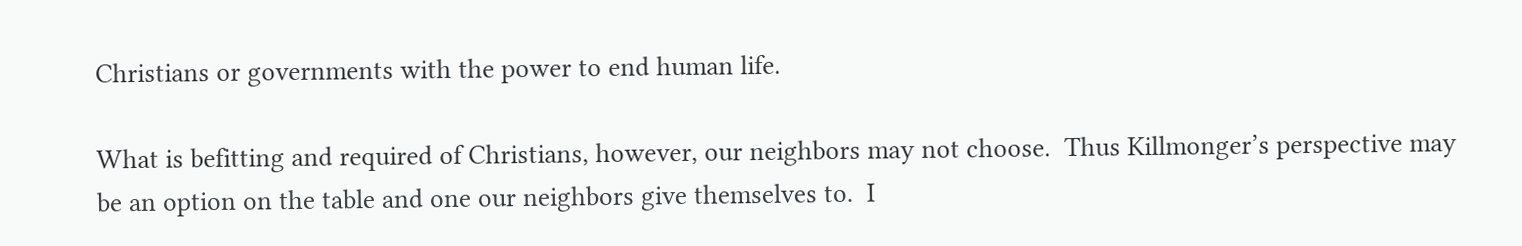Christians or governments with the power to end human life.

What is befitting and required of Christians, however, our neighbors may not choose.  Thus Killmonger’s perspective may be an option on the table and one our neighbors give themselves to.  I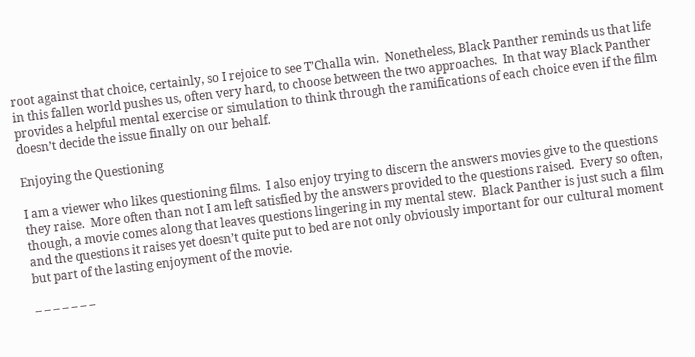root against that choice, certainly, so I rejoice to see T’Challa win.  Nonetheless, Black Panther reminds us that life in this fallen world pushes us, often very hard, to choose between the two approaches.  In that way Black Panther provides a helpful mental exercise or simulation to think through the ramifications of each choice even if the film doesn’t decide the issue finally on our behalf.

Enjoying the Questioning

I am a viewer who likes questioning films.  I also enjoy trying to discern the answers movies give to the questions they raise.  More often than not I am left satisfied by the answers provided to the questions raised.  Every so often, though, a movie comes along that leaves questions lingering in my mental stew.  Black Panther is just such a film and the questions it raises yet doesn’t quite put to bed are not only obviously important for our cultural moment but part of the lasting enjoyment of the movie.

– – – – – – –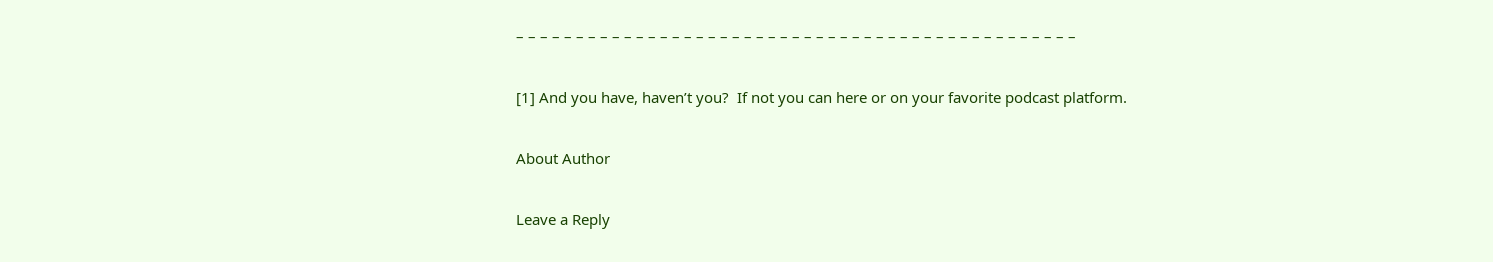– – – – – – – – – – – – – – – – – – – – – – – – – – – – – – – – – – – – – – – – – – – – – – –

[1] And you have, haven’t you?  If not you can here or on your favorite podcast platform.

About Author

Leave a Reply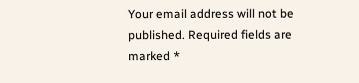Your email address will not be published. Required fields are marked *